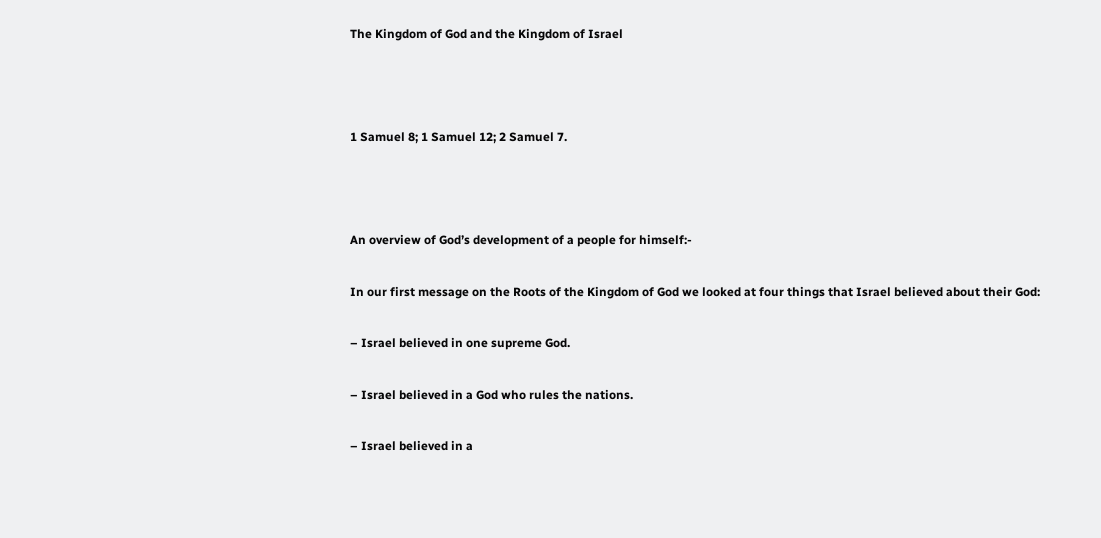The Kingdom of God and the Kingdom of Israel



1 Samuel 8; 1 Samuel 12; 2 Samuel 7.



An overview of God’s development of a people for himself:-

In our first message on the Roots of the Kingdom of God we looked at four things that Israel believed about their God:

– Israel believed in one supreme God.

– Israel believed in a God who rules the nations.

– Israel believed in a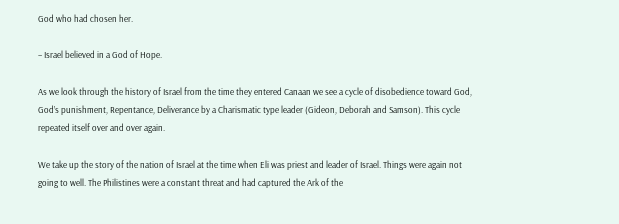God who had chosen her.

– Israel believed in a God of Hope.

As we look through the history of Israel from the time they entered Canaan we see a cycle of disobedience toward God, God’s punishment, Repentance, Deliverance by a Charismatic type leader (Gideon, Deborah and Samson). This cycle repeated itself over and over again.

We take up the story of the nation of Israel at the time when Eli was priest and leader of Israel. Things were again not going to well. The Philistines were a constant threat and had captured the Ark of the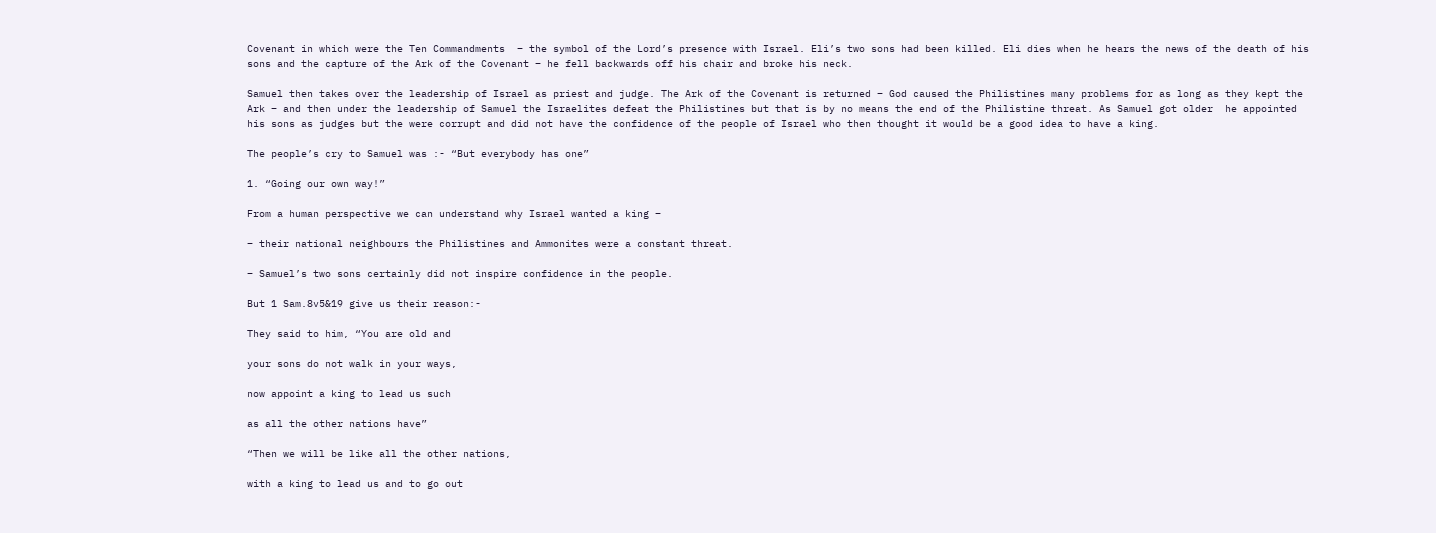Covenant in which were the Ten Commandments  – the symbol of the Lord’s presence with Israel. Eli’s two sons had been killed. Eli dies when he hears the news of the death of his sons and the capture of the Ark of the Covenant – he fell backwards off his chair and broke his neck.

Samuel then takes over the leadership of Israel as priest and judge. The Ark of the Covenant is returned – God caused the Philistines many problems for as long as they kept the Ark – and then under the leadership of Samuel the Israelites defeat the Philistines but that is by no means the end of the Philistine threat. As Samuel got older  he appointed his sons as judges but the were corrupt and did not have the confidence of the people of Israel who then thought it would be a good idea to have a king.

The people’s cry to Samuel was :- “But everybody has one”

1. “Going our own way!”

From a human perspective we can understand why Israel wanted a king –

– their national neighbours the Philistines and Ammonites were a constant threat.

– Samuel’s two sons certainly did not inspire confidence in the people.

But 1 Sam.8v5&19 give us their reason:-

They said to him, “You are old and

your sons do not walk in your ways,

now appoint a king to lead us such

as all the other nations have”

“Then we will be like all the other nations,

with a king to lead us and to go out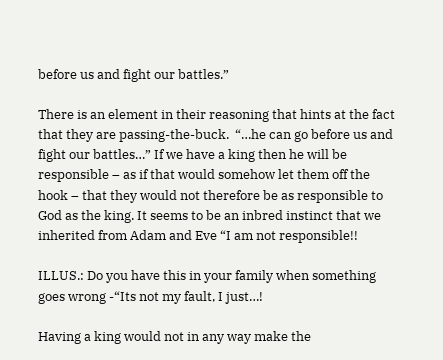before us and fight our battles.”

There is an element in their reasoning that hints at the fact that they are passing-the-buck.  “…he can go before us and fight our battles…” If we have a king then he will be responsible – as if that would somehow let them off the hook – that they would not therefore be as responsible to God as the king. It seems to be an inbred instinct that we inherited from Adam and Eve “I am not responsible!!

ILLUS.: Do you have this in your family when something goes wrong -“Its not my fault, I just…!

Having a king would not in any way make the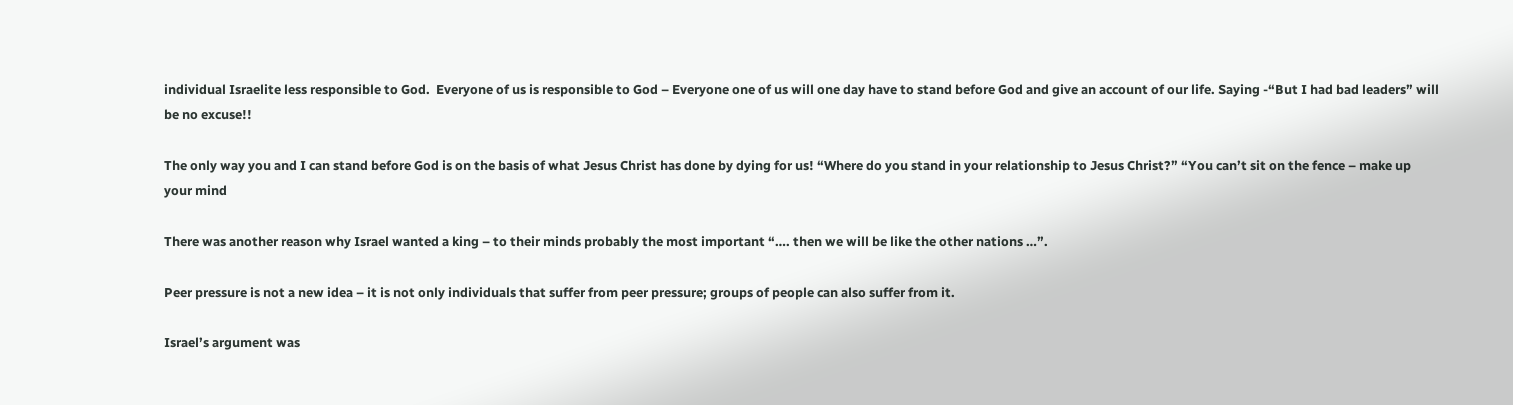individual Israelite less responsible to God.  Everyone of us is responsible to God – Everyone one of us will one day have to stand before God and give an account of our life. Saying -“But I had bad leaders” will be no excuse!!

The only way you and I can stand before God is on the basis of what Jesus Christ has done by dying for us! “Where do you stand in your relationship to Jesus Christ?” “You can’t sit on the fence – make up your mind

There was another reason why Israel wanted a king – to their minds probably the most important “…. then we will be like the other nations …”.

Peer pressure is not a new idea – it is not only individuals that suffer from peer pressure; groups of people can also suffer from it.

Israel’s argument was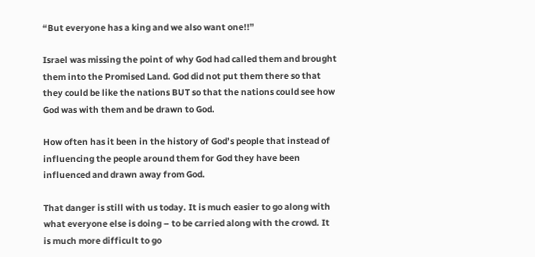“But everyone has a king and we also want one!!”

Israel was missing the point of why God had called them and brought them into the Promised Land. God did not put them there so that they could be like the nations BUT so that the nations could see how God was with them and be drawn to God.

How often has it been in the history of God’s people that instead of influencing the people around them for God they have been influenced and drawn away from God.

That danger is still with us today. It is much easier to go along with what everyone else is doing – to be carried along with the crowd. It is much more difficult to go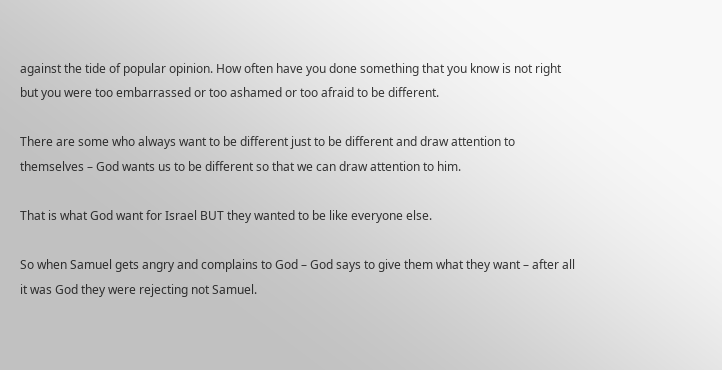against the tide of popular opinion. How often have you done something that you know is not right but you were too embarrassed or too ashamed or too afraid to be different.

There are some who always want to be different just to be different and draw attention to themselves – God wants us to be different so that we can draw attention to him.

That is what God want for Israel BUT they wanted to be like everyone else.

So when Samuel gets angry and complains to God – God says to give them what they want – after all it was God they were rejecting not Samuel.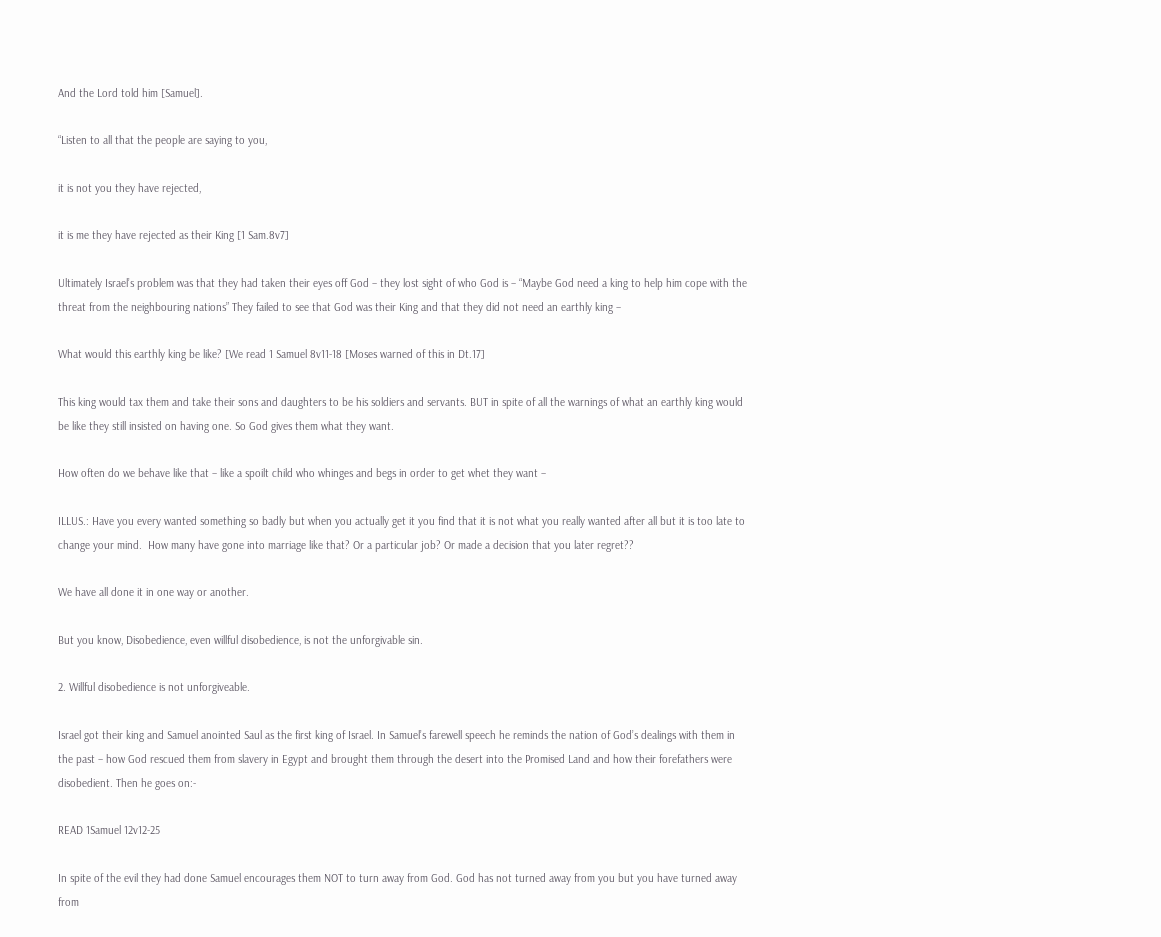And the Lord told him [Samuel].

“Listen to all that the people are saying to you,

it is not you they have rejected,

it is me they have rejected as their King [1 Sam.8v7]

Ultimately Israel’s problem was that they had taken their eyes off God – they lost sight of who God is – “Maybe God need a king to help him cope with the threat from the neighbouring nations” They failed to see that God was their King and that they did not need an earthly king –

What would this earthly king be like? [We read 1 Samuel 8v11-18 [Moses warned of this in Dt.17]

This king would tax them and take their sons and daughters to be his soldiers and servants. BUT in spite of all the warnings of what an earthly king would be like they still insisted on having one. So God gives them what they want.

How often do we behave like that – like a spoilt child who whinges and begs in order to get whet they want –

ILLUS.: Have you every wanted something so badly but when you actually get it you find that it is not what you really wanted after all but it is too late to change your mind.  How many have gone into marriage like that? Or a particular job? Or made a decision that you later regret??

We have all done it in one way or another.

But you know, Disobedience, even willful disobedience, is not the unforgivable sin.

2. Willful disobedience is not unforgiveable.

Israel got their king and Samuel anointed Saul as the first king of Israel. In Samuel’s farewell speech he reminds the nation of God’s dealings with them in the past – how God rescued them from slavery in Egypt and brought them through the desert into the Promised Land and how their forefathers were disobedient. Then he goes on:-

READ 1Samuel 12v12-25

In spite of the evil they had done Samuel encourages them NOT to turn away from God. God has not turned away from you but you have turned away from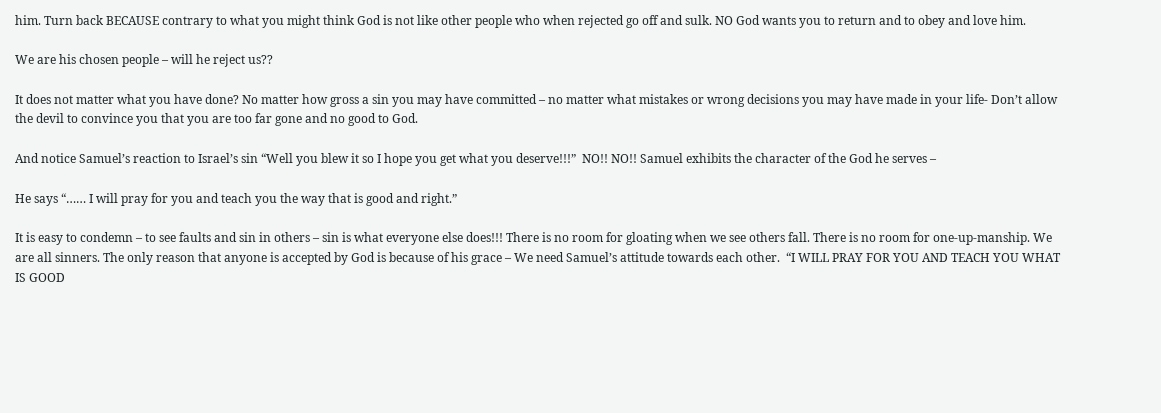him. Turn back BECAUSE contrary to what you might think God is not like other people who when rejected go off and sulk. NO God wants you to return and to obey and love him.

We are his chosen people – will he reject us??

It does not matter what you have done? No matter how gross a sin you may have committed – no matter what mistakes or wrong decisions you may have made in your life- Don’t allow the devil to convince you that you are too far gone and no good to God.

And notice Samuel’s reaction to Israel’s sin “Well you blew it so I hope you get what you deserve!!!”  NO!! NO!! Samuel exhibits the character of the God he serves –

He says “…… I will pray for you and teach you the way that is good and right.”

It is easy to condemn – to see faults and sin in others – sin is what everyone else does!!! There is no room for gloating when we see others fall. There is no room for one-up-manship. We are all sinners. The only reason that anyone is accepted by God is because of his grace – We need Samuel’s attitude towards each other.  “I WILL PRAY FOR YOU AND TEACH YOU WHAT IS GOOD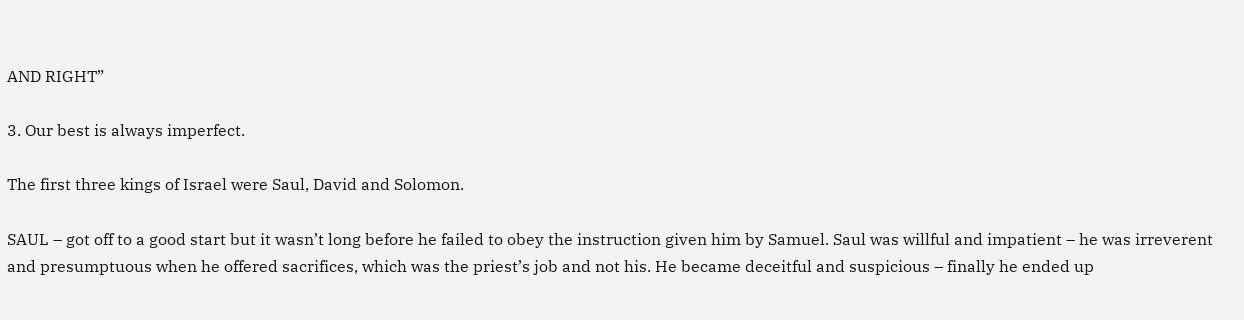AND RIGHT”

3. Our best is always imperfect.

The first three kings of Israel were Saul, David and Solomon.

SAUL – got off to a good start but it wasn’t long before he failed to obey the instruction given him by Samuel. Saul was willful and impatient – he was irreverent and presumptuous when he offered sacrifices, which was the priest’s job and not his. He became deceitful and suspicious – finally he ended up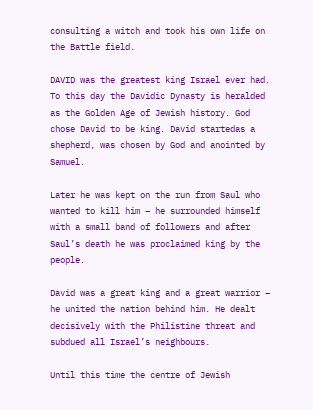consulting a witch and took his own life on the Battle field.

DAVID was the greatest king Israel ever had. To this day the Davidic Dynasty is heralded as the Golden Age of Jewish history. God chose David to be king. David startedas a shepherd, was chosen by God and anointed by Samuel.

Later he was kept on the run from Saul who wanted to kill him – he surrounded himself with a small band of followers and after Saul’s death he was proclaimed king by the people.

David was a great king and a great warrior – he united the nation behind him. He dealt decisively with the Philistine threat and subdued all Israel’s neighbours.

Until this time the centre of Jewish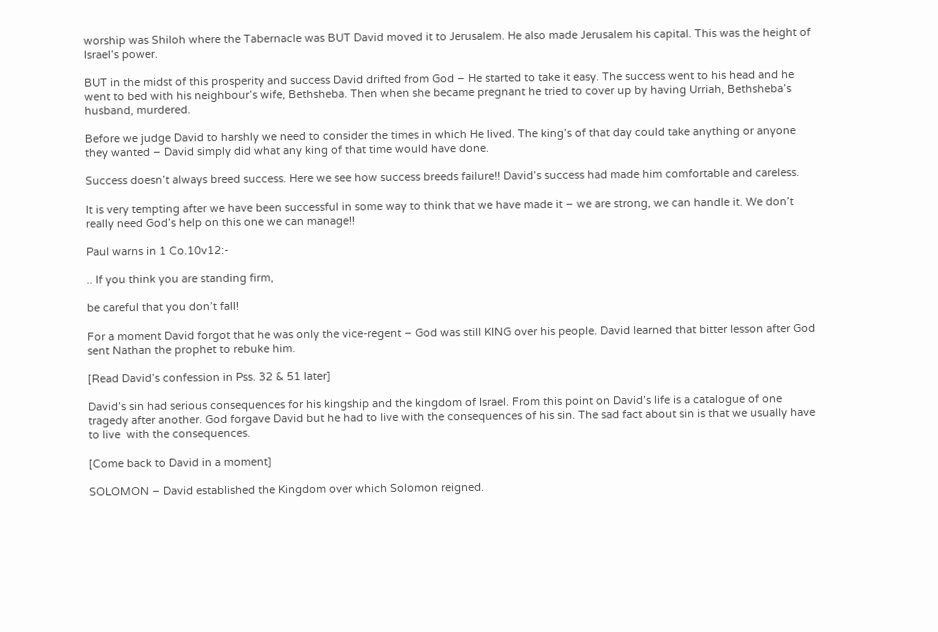worship was Shiloh where the Tabernacle was BUT David moved it to Jerusalem. He also made Jerusalem his capital. This was the height of Israel’s power.

BUT in the midst of this prosperity and success David drifted from God – He started to take it easy. The success went to his head and he went to bed with his neighbour’s wife, Bethsheba. Then when she became pregnant he tried to cover up by having Urriah, Bethsheba’s husband, murdered.

Before we judge David to harshly we need to consider the times in which He lived. The king’s of that day could take anything or anyone they wanted – David simply did what any king of that time would have done.

Success doesn’t always breed success. Here we see how success breeds failure!! David’s success had made him comfortable and careless.

It is very tempting after we have been successful in some way to think that we have made it – we are strong, we can handle it. We don’t really need God’s help on this one we can manage!!

Paul warns in 1 Co.10v12:-

.. If you think you are standing firm,

be careful that you don’t fall!

For a moment David forgot that he was only the vice-regent – God was still KING over his people. David learned that bitter lesson after God sent Nathan the prophet to rebuke him.

[Read David’s confession in Pss. 32 & 51 later]

David’s sin had serious consequences for his kingship and the kingdom of Israel. From this point on David’s life is a catalogue of one tragedy after another. God forgave David but he had to live with the consequences of his sin. The sad fact about sin is that we usually have to live  with the consequences.

[Come back to David in a moment]

SOLOMON – David established the Kingdom over which Solomon reigned.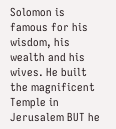Solomon is famous for his wisdom, his wealth and his wives. He built the magnificent Temple in Jerusalem BUT he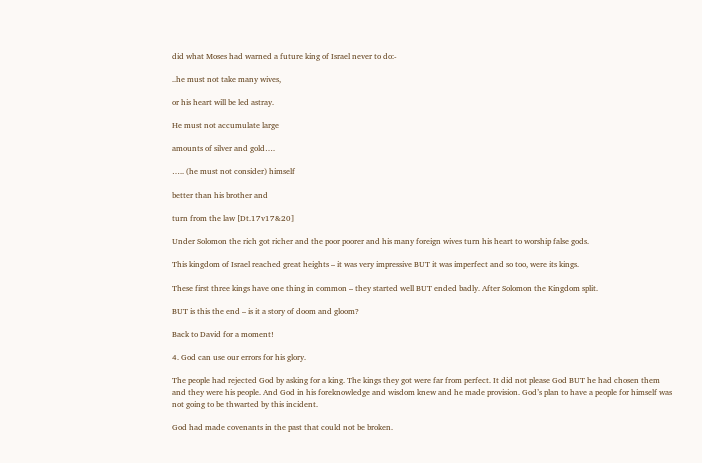did what Moses had warned a future king of Israel never to do:-

..he must not take many wives,

or his heart will be led astray.

He must not accumulate large

amounts of silver and gold….

….. (he must not consider) himself

better than his brother and

turn from the law [Dt.17v17&20]

Under Solomon the rich got richer and the poor poorer and his many foreign wives turn his heart to worship false gods.

This kingdom of Israel reached great heights – it was very impressive BUT it was imperfect and so too, were its kings.

These first three kings have one thing in common – they started well BUT ended badly. After Solomon the Kingdom split.

BUT is this the end – is it a story of doom and gloom?

Back to David for a moment!

4. God can use our errors for his glory.

The people had rejected God by asking for a king. The kings they got were far from perfect. It did not please God BUT he had chosen them and they were his people. And God in his foreknowledge and wisdom knew and he made provision. God’s plan to have a people for himself was not going to be thwarted by this incident.

God had made covenants in the past that could not be broken.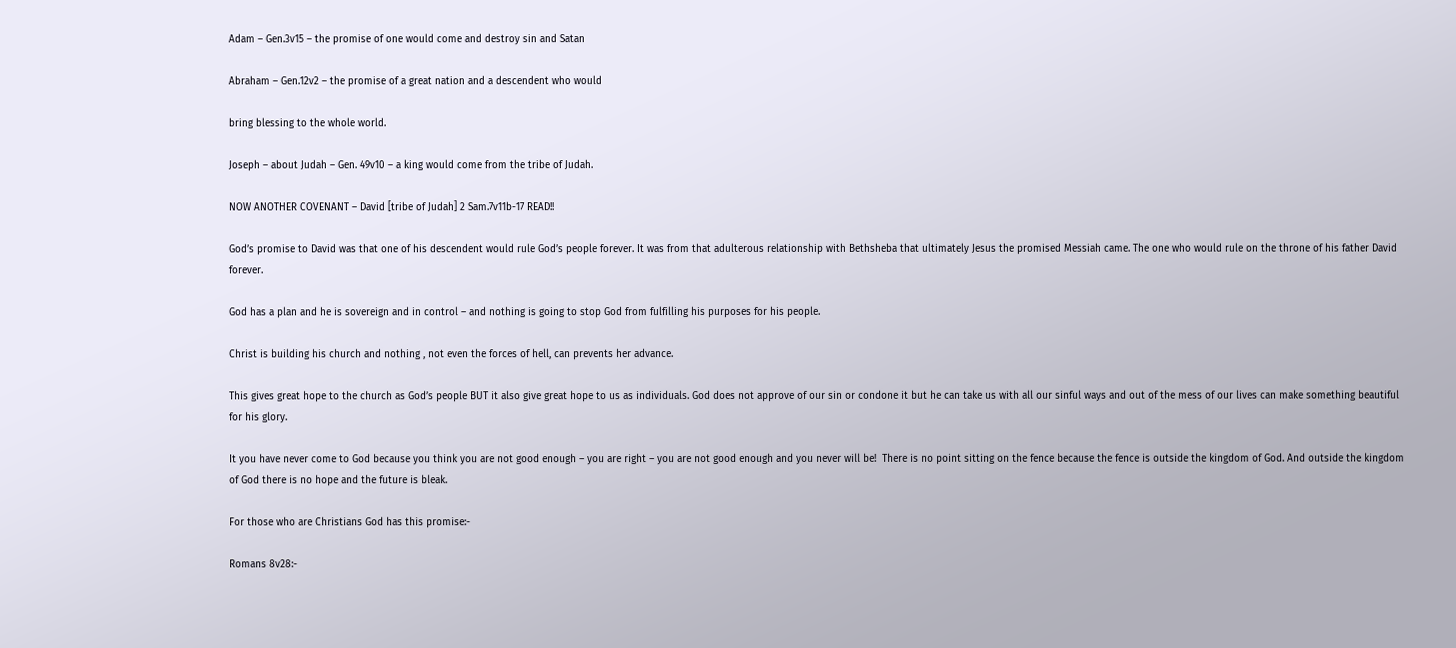Adam – Gen.3v15 – the promise of one would come and destroy sin and Satan

Abraham – Gen.12v2 – the promise of a great nation and a descendent who would

bring blessing to the whole world.

Joseph – about Judah – Gen. 49v10 – a king would come from the tribe of Judah.

NOW ANOTHER COVENANT – David [tribe of Judah] 2 Sam.7v11b-17 READ!!

God’s promise to David was that one of his descendent would rule God’s people forever. It was from that adulterous relationship with Bethsheba that ultimately Jesus the promised Messiah came. The one who would rule on the throne of his father David forever.

God has a plan and he is sovereign and in control – and nothing is going to stop God from fulfilling his purposes for his people.

Christ is building his church and nothing , not even the forces of hell, can prevents her advance.

This gives great hope to the church as God’s people BUT it also give great hope to us as individuals. God does not approve of our sin or condone it but he can take us with all our sinful ways and out of the mess of our lives can make something beautiful for his glory.

It you have never come to God because you think you are not good enough – you are right – you are not good enough and you never will be!  There is no point sitting on the fence because the fence is outside the kingdom of God. And outside the kingdom of God there is no hope and the future is bleak.

For those who are Christians God has this promise:-

Romans 8v28:-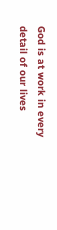God is at work in every detail of our lives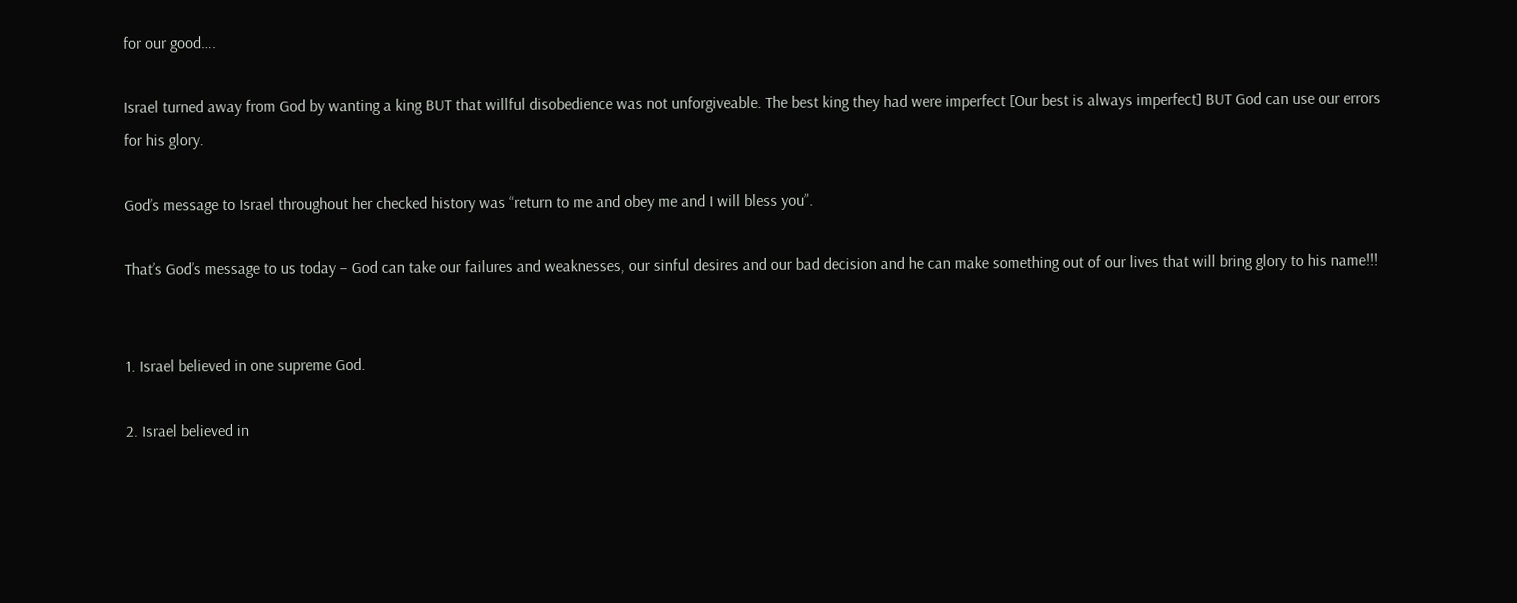for our good….

Israel turned away from God by wanting a king BUT that willful disobedience was not unforgiveable. The best king they had were imperfect [Our best is always imperfect] BUT God can use our errors for his glory.

God’s message to Israel throughout her checked history was “return to me and obey me and I will bless you”.

That’s God’s message to us today – God can take our failures and weaknesses, our sinful desires and our bad decision and he can make something out of our lives that will bring glory to his name!!!


1. Israel believed in one supreme God.

2. Israel believed in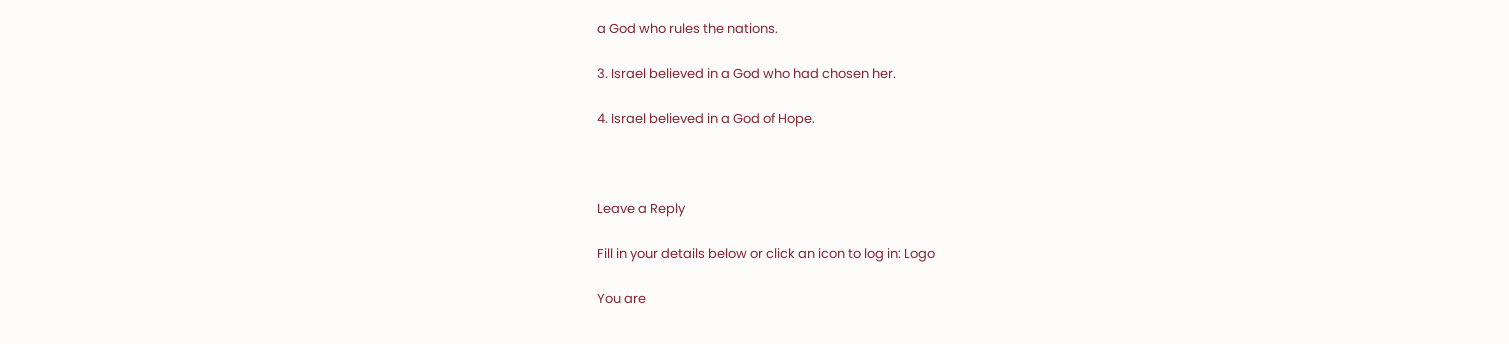a God who rules the nations.

3. Israel believed in a God who had chosen her.

4. Israel believed in a God of Hope.



Leave a Reply

Fill in your details below or click an icon to log in: Logo

You are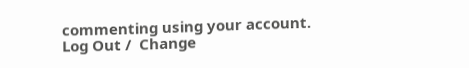commenting using your account. Log Out /  Change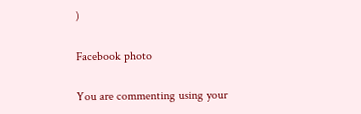)

Facebook photo

You are commenting using your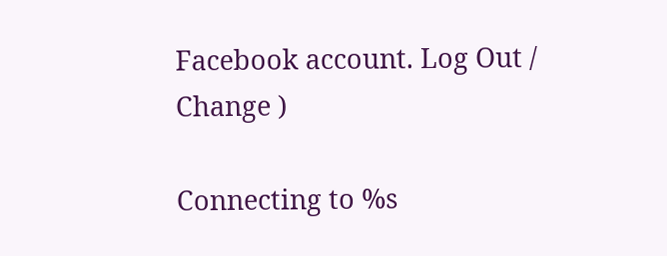Facebook account. Log Out /  Change )

Connecting to %s